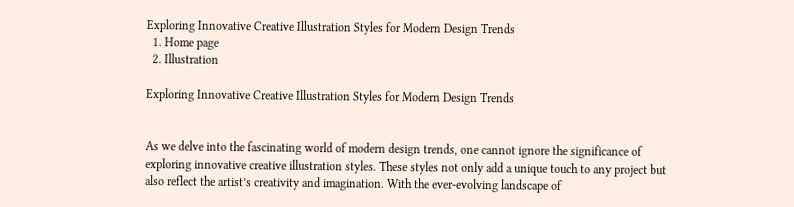Exploring Innovative Creative Illustration Styles for Modern Design Trends
  1. Home page
  2. Illustration

Exploring Innovative Creative Illustration Styles for Modern Design Trends


As we delve into the fascinating world of modern design trends, one cannot ignore the significance of exploring innovative creative illustration styles. These styles not only add a unique touch to any project but also reflect the artist’s creativity and imagination. With the ever-evolving landscape of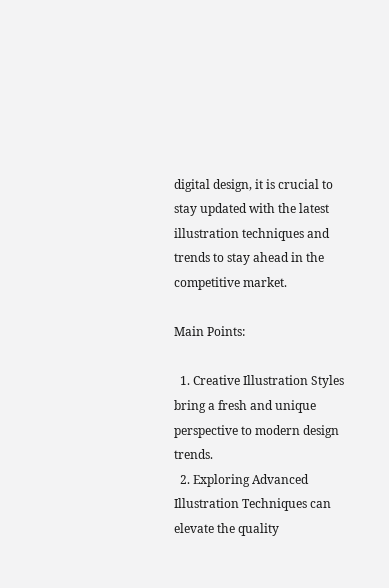digital design, it is crucial to stay updated with the latest illustration techniques and trends to stay ahead in the competitive market.

Main Points:

  1. Creative Illustration Styles bring a fresh and unique perspective to modern design trends.
  2. Exploring Advanced Illustration Techniques can elevate the quality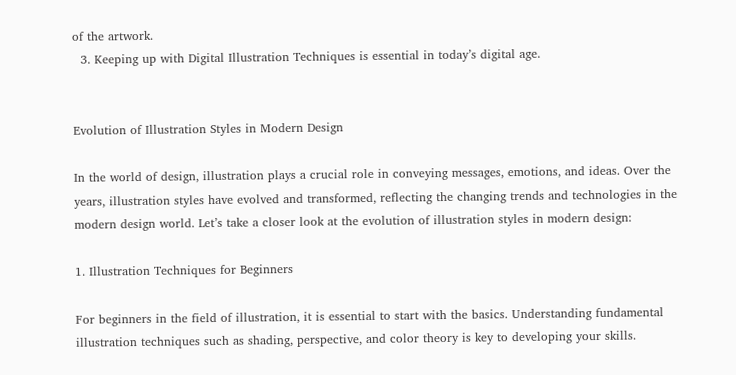of the artwork.
  3. Keeping up with Digital Illustration Techniques is essential in today’s digital age.


Evolution of Illustration Styles in Modern Design

In the world of design, illustration plays a crucial role in conveying messages, emotions, and ideas. Over the years, illustration styles have evolved and transformed, reflecting the changing trends and technologies in the modern design world. Let’s take a closer look at the evolution of illustration styles in modern design:

1. Illustration Techniques for Beginners

For beginners in the field of illustration, it is essential to start with the basics. Understanding fundamental illustration techniques such as shading, perspective, and color theory is key to developing your skills.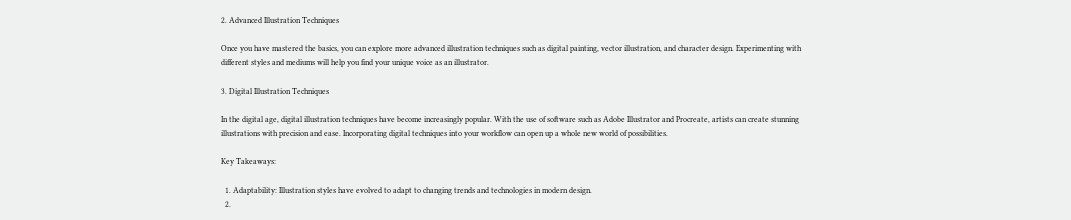2. Advanced Illustration Techniques

Once you have mastered the basics, you can explore more advanced illustration techniques such as digital painting, vector illustration, and character design. Experimenting with different styles and mediums will help you find your unique voice as an illustrator.

3. Digital Illustration Techniques

In the digital age, digital illustration techniques have become increasingly popular. With the use of software such as Adobe Illustrator and Procreate, artists can create stunning illustrations with precision and ease. Incorporating digital techniques into your workflow can open up a whole new world of possibilities.

Key Takeaways:

  1. Adaptability: Illustration styles have evolved to adapt to changing trends and technologies in modern design.
  2.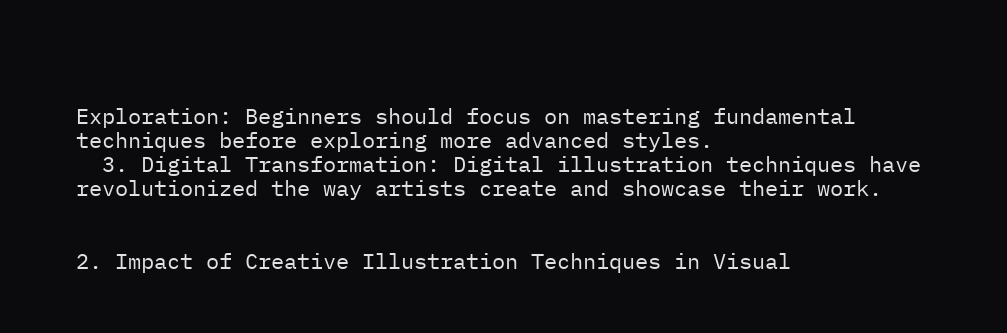Exploration: Beginners should focus on mastering fundamental techniques before exploring more advanced styles.
  3. Digital Transformation: Digital illustration techniques have revolutionized the way artists create and showcase their work.


2. Impact of Creative Illustration Techniques in Visual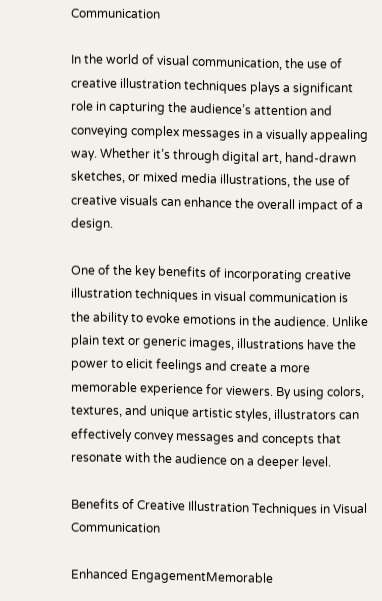Communication

In the world of visual communication, the use of creative illustration techniques plays a significant role in capturing the audience’s attention and conveying complex messages in a visually appealing way. Whether it’s through digital art, hand-drawn sketches, or mixed media illustrations, the use of creative visuals can enhance the overall impact of a design.

One of the key benefits of incorporating creative illustration techniques in visual communication is the ability to evoke emotions in the audience. Unlike plain text or generic images, illustrations have the power to elicit feelings and create a more memorable experience for viewers. By using colors, textures, and unique artistic styles, illustrators can effectively convey messages and concepts that resonate with the audience on a deeper level.

Benefits of Creative Illustration Techniques in Visual Communication

Enhanced EngagementMemorable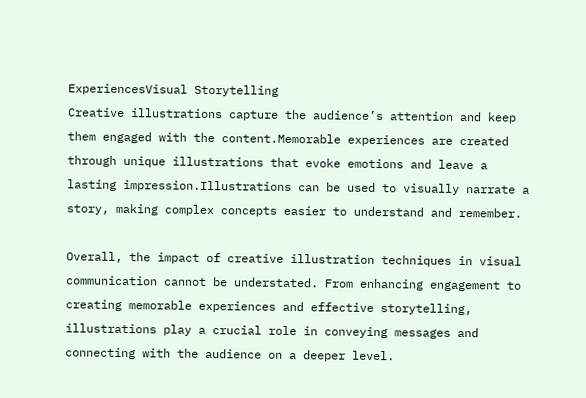ExperiencesVisual Storytelling
Creative illustrations capture the audience’s attention and keep them engaged with the content.Memorable experiences are created through unique illustrations that evoke emotions and leave a lasting impression.Illustrations can be used to visually narrate a story, making complex concepts easier to understand and remember.

Overall, the impact of creative illustration techniques in visual communication cannot be understated. From enhancing engagement to creating memorable experiences and effective storytelling, illustrations play a crucial role in conveying messages and connecting with the audience on a deeper level.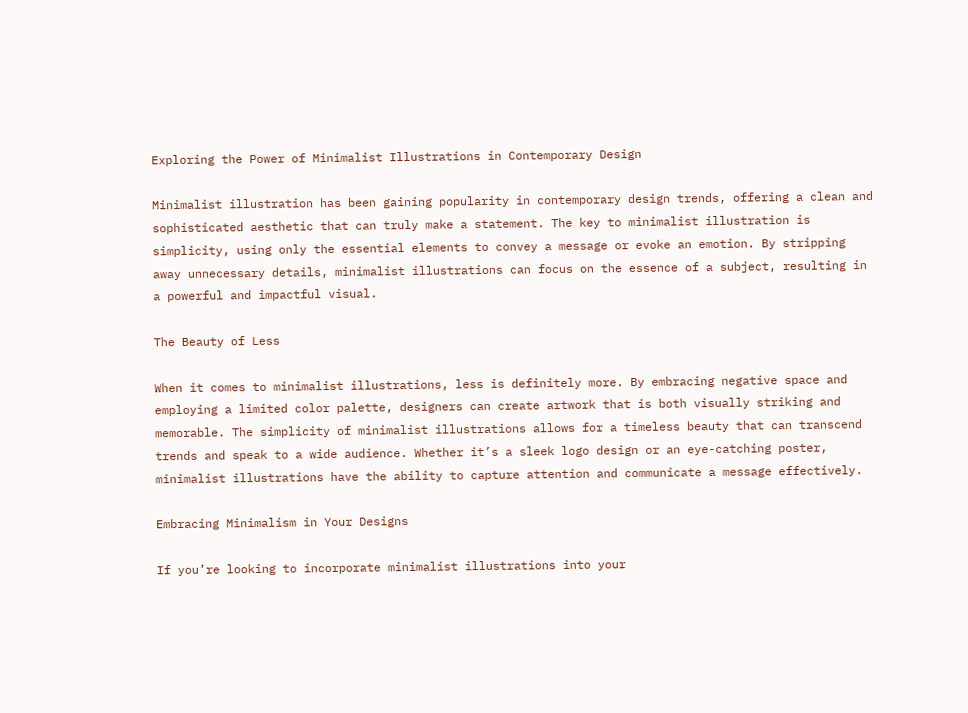Exploring the Power of Minimalist Illustrations in Contemporary Design

Minimalist illustration has been gaining popularity in contemporary design trends, offering a clean and sophisticated aesthetic that can truly make a statement. The key to minimalist illustration is simplicity, using only the essential elements to convey a message or evoke an emotion. By stripping away unnecessary details, minimalist illustrations can focus on the essence of a subject, resulting in a powerful and impactful visual.

The Beauty of Less

When it comes to minimalist illustrations, less is definitely more. By embracing negative space and employing a limited color palette, designers can create artwork that is both visually striking and memorable. The simplicity of minimalist illustrations allows for a timeless beauty that can transcend trends and speak to a wide audience. Whether it’s a sleek logo design or an eye-catching poster, minimalist illustrations have the ability to capture attention and communicate a message effectively.

Embracing Minimalism in Your Designs

If you’re looking to incorporate minimalist illustrations into your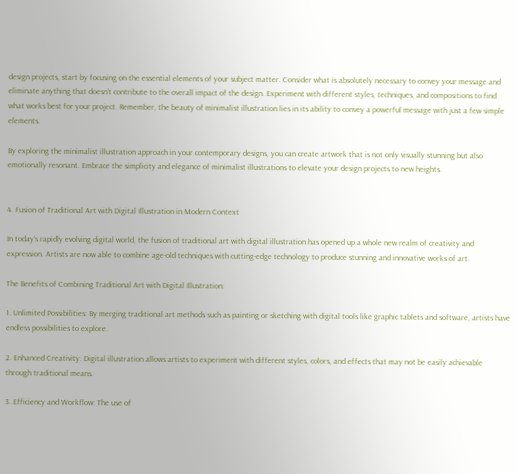design projects, start by focusing on the essential elements of your subject matter. Consider what is absolutely necessary to convey your message and eliminate anything that doesn’t contribute to the overall impact of the design. Experiment with different styles, techniques, and compositions to find what works best for your project. Remember, the beauty of minimalist illustration lies in its ability to convey a powerful message with just a few simple elements.

By exploring the minimalist illustration approach in your contemporary designs, you can create artwork that is not only visually stunning but also emotionally resonant. Embrace the simplicity and elegance of minimalist illustrations to elevate your design projects to new heights.


4. Fusion of Traditional Art with Digital Illustration in Modern Context

In today’s rapidly evolving digital world, the fusion of traditional art with digital illustration has opened up a whole new realm of creativity and expression. Artists are now able to combine age-old techniques with cutting-edge technology to produce stunning and innovative works of art.

The Benefits of Combining Traditional Art with Digital Illustration:

1. Unlimited Possibilities: By merging traditional art methods such as painting or sketching with digital tools like graphic tablets and software, artists have endless possibilities to explore.

2. Enhanced Creativity: Digital illustration allows artists to experiment with different styles, colors, and effects that may not be easily achievable through traditional means.

3. Efficiency and Workflow: The use of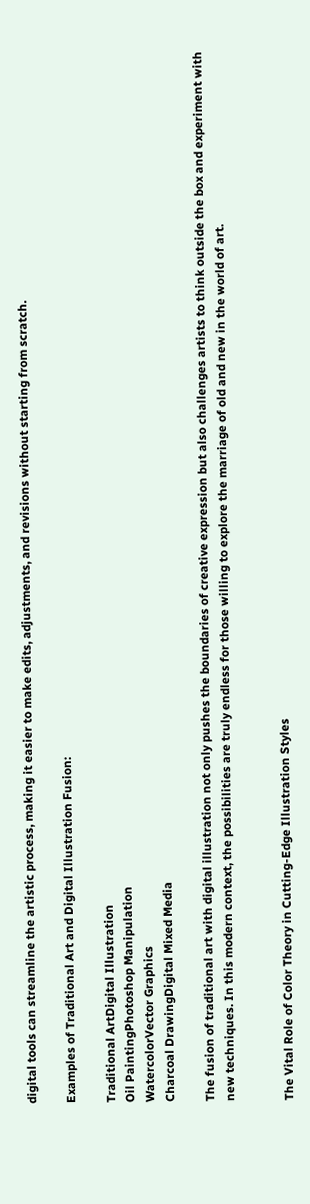digital tools can streamline the artistic process, making it easier to make edits, adjustments, and revisions without starting from scratch.

Examples of Traditional Art and Digital Illustration Fusion:

Traditional ArtDigital Illustration
Oil PaintingPhotoshop Manipulation
WatercolorVector Graphics
Charcoal DrawingDigital Mixed Media

The fusion of traditional art with digital illustration not only pushes the boundaries of creative expression but also challenges artists to think outside the box and experiment with new techniques. In this modern context, the possibilities are truly endless for those willing to explore the marriage of old and new in the world of art.


The Vital Role of Color Theory in Cutting-Edge Illustration Styles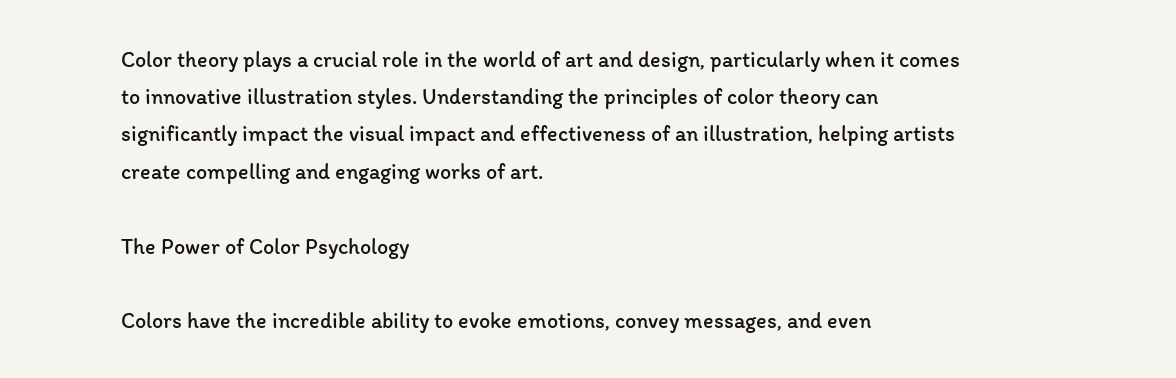Color theory plays a crucial role in the world of art and design, particularly when it comes to innovative illustration styles. Understanding the principles of color theory can significantly impact the visual impact and effectiveness of an illustration, helping artists create compelling and engaging works of art.

The Power of Color Psychology

Colors have the incredible ability to evoke emotions, convey messages, and even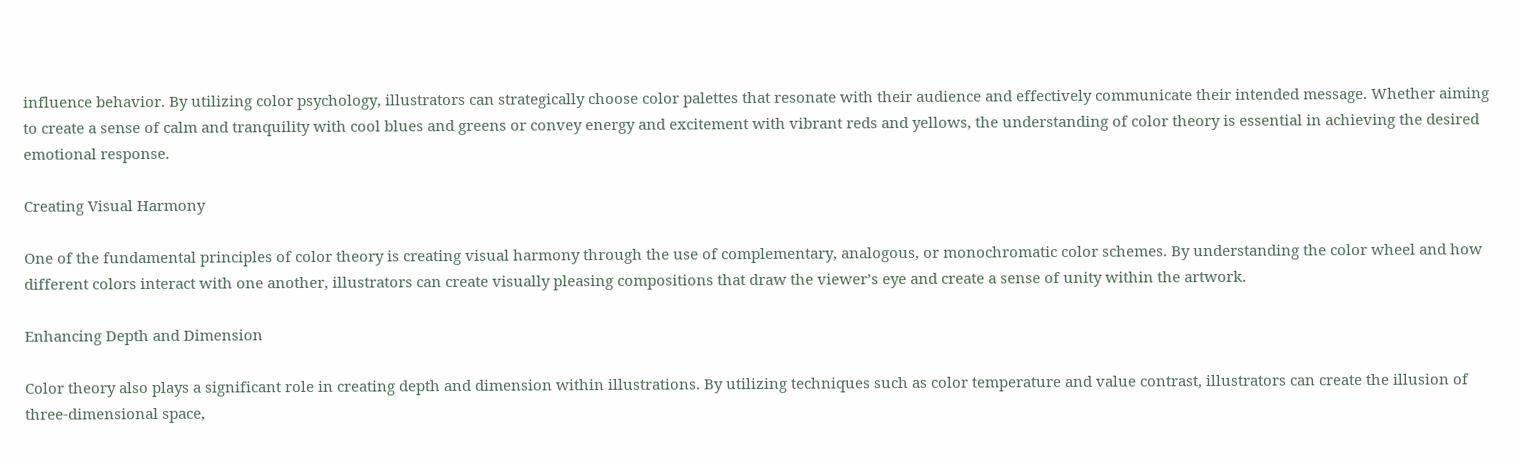influence behavior. By utilizing color psychology, illustrators can strategically choose color palettes that resonate with their audience and effectively communicate their intended message. Whether aiming to create a sense of calm and tranquility with cool blues and greens or convey energy and excitement with vibrant reds and yellows, the understanding of color theory is essential in achieving the desired emotional response.

Creating Visual Harmony

One of the fundamental principles of color theory is creating visual harmony through the use of complementary, analogous, or monochromatic color schemes. By understanding the color wheel and how different colors interact with one another, illustrators can create visually pleasing compositions that draw the viewer’s eye and create a sense of unity within the artwork.

Enhancing Depth and Dimension

Color theory also plays a significant role in creating depth and dimension within illustrations. By utilizing techniques such as color temperature and value contrast, illustrators can create the illusion of three-dimensional space,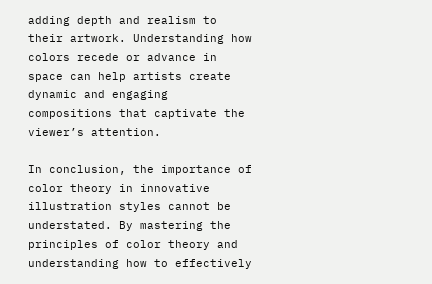adding depth and realism to their artwork. Understanding how colors recede or advance in space can help artists create dynamic and engaging compositions that captivate the viewer’s attention.

In conclusion, the importance of color theory in innovative illustration styles cannot be understated. By mastering the principles of color theory and understanding how to effectively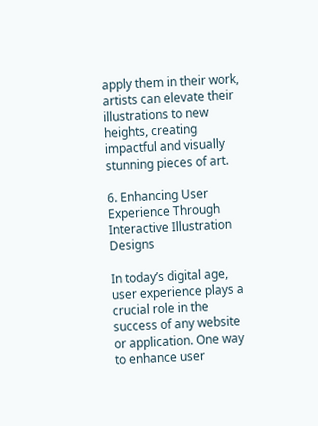apply them in their work, artists can elevate their illustrations to new heights, creating impactful and visually stunning pieces of art.

6. Enhancing User Experience Through Interactive Illustration Designs

In today’s digital age, user experience plays a crucial role in the success of any website or application. One way to enhance user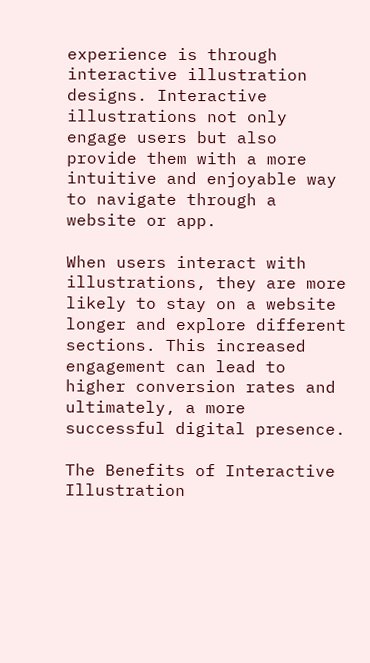experience is through interactive illustration designs. Interactive illustrations not only engage users but also provide them with a more intuitive and enjoyable way to navigate through a website or app.

When users interact with illustrations, they are more likely to stay on a website longer and explore different sections. This increased engagement can lead to higher conversion rates and ultimately, a more successful digital presence.

The Benefits of Interactive Illustration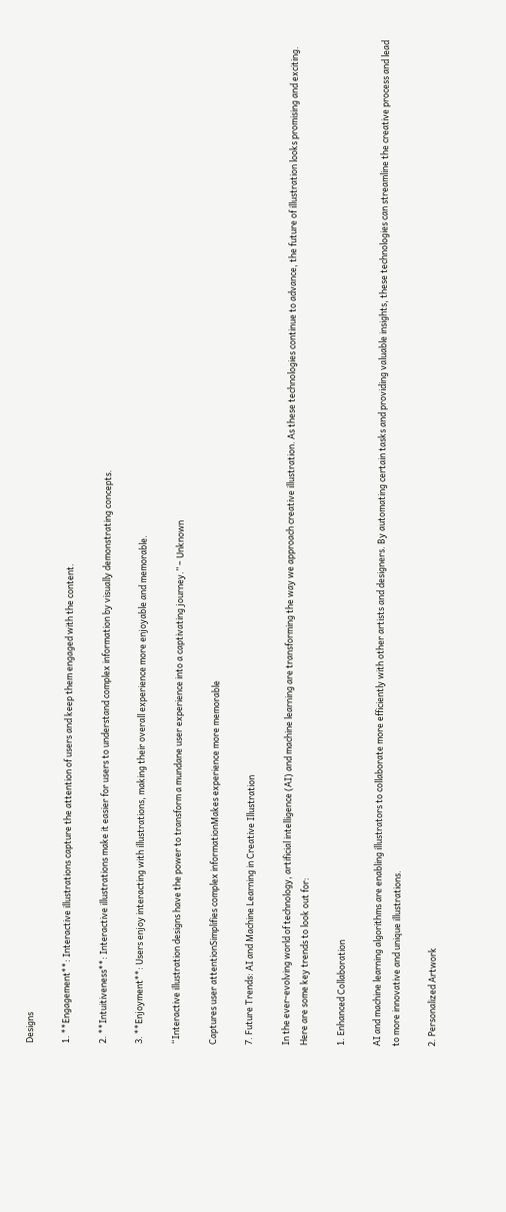Designs

1. **Engagement**: Interactive illustrations capture the attention of users and keep them engaged with the content.

2. **Intuitiveness**: Interactive illustrations make it easier for users to understand complex information by visually demonstrating concepts.

3. **Enjoyment**: Users enjoy interacting with illustrations, making their overall experience more enjoyable and memorable.

“Interactive illustration designs have the power to transform a mundane user experience into a captivating journey.” – Unknown

Captures user attentionSimplifies complex informationMakes experience more memorable

7. Future Trends: AI and Machine Learning in Creative Illustration

In the ever-evolving world of technology, artificial intelligence (AI) and machine learning are transforming the way we approach creative illustration. As these technologies continue to advance, the future of illustration looks promising and exciting. Here are some key trends to look out for:

1. Enhanced Collaboration

AI and machine learning algorithms are enabling illustrators to collaborate more efficiently with other artists and designers. By automating certain tasks and providing valuable insights, these technologies can streamline the creative process and lead to more innovative and unique illustrations.

2. Personalized Artwork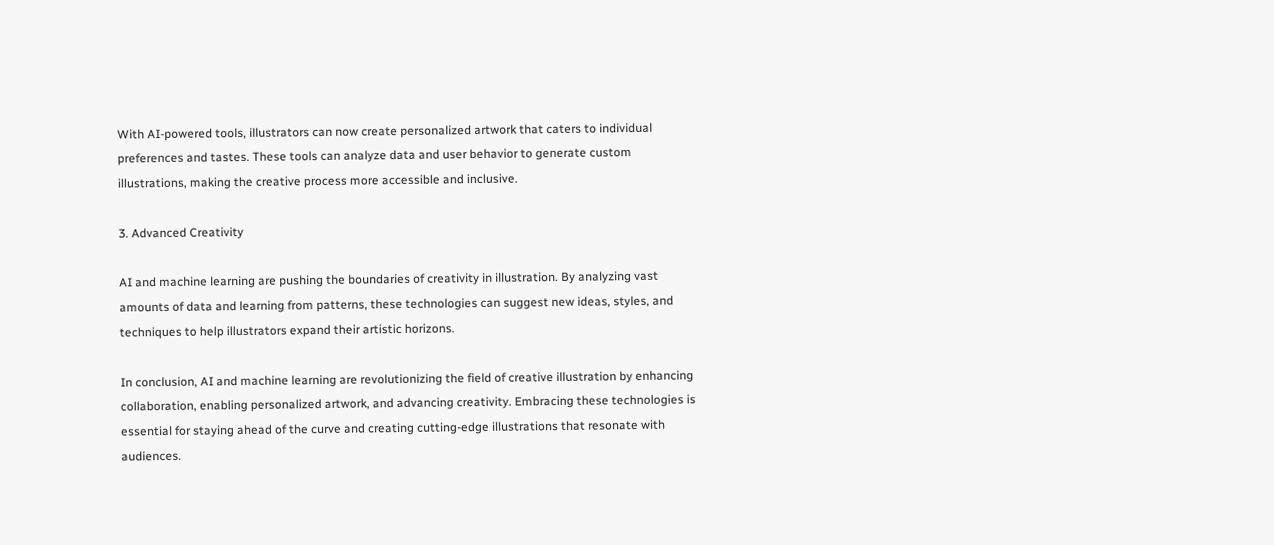With AI-powered tools, illustrators can now create personalized artwork that caters to individual preferences and tastes. These tools can analyze data and user behavior to generate custom illustrations, making the creative process more accessible and inclusive.

3. Advanced Creativity

AI and machine learning are pushing the boundaries of creativity in illustration. By analyzing vast amounts of data and learning from patterns, these technologies can suggest new ideas, styles, and techniques to help illustrators expand their artistic horizons.

In conclusion, AI and machine learning are revolutionizing the field of creative illustration by enhancing collaboration, enabling personalized artwork, and advancing creativity. Embracing these technologies is essential for staying ahead of the curve and creating cutting-edge illustrations that resonate with audiences.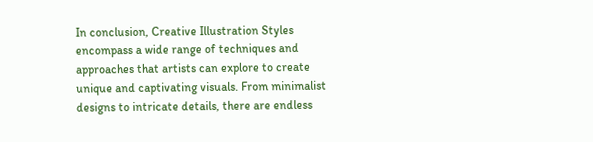In conclusion, Creative Illustration Styles encompass a wide range of techniques and approaches that artists can explore to create unique and captivating visuals. From minimalist designs to intricate details, there are endless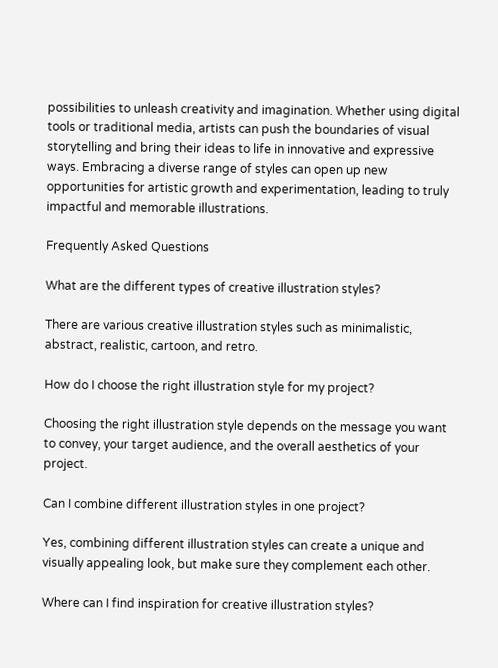possibilities to unleash creativity and imagination. Whether using digital tools or traditional media, artists can push the boundaries of visual storytelling and bring their ideas to life in innovative and expressive ways. Embracing a diverse range of styles can open up new opportunities for artistic growth and experimentation, leading to truly impactful and memorable illustrations.

Frequently Asked Questions

What are the different types of creative illustration styles?

There are various creative illustration styles such as minimalistic, abstract, realistic, cartoon, and retro.

How do I choose the right illustration style for my project?

Choosing the right illustration style depends on the message you want to convey, your target audience, and the overall aesthetics of your project.

Can I combine different illustration styles in one project?

Yes, combining different illustration styles can create a unique and visually appealing look, but make sure they complement each other.

Where can I find inspiration for creative illustration styles?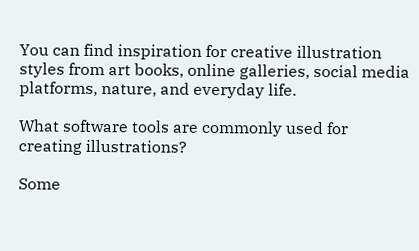You can find inspiration for creative illustration styles from art books, online galleries, social media platforms, nature, and everyday life.

What software tools are commonly used for creating illustrations?

Some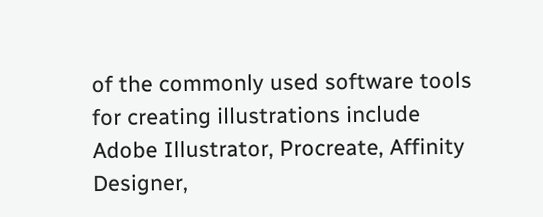of the commonly used software tools for creating illustrations include Adobe Illustrator, Procreate, Affinity Designer,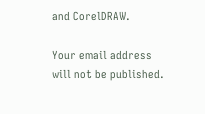and CorelDRAW.

Your email address will not be published.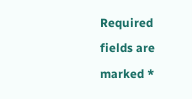Required fields are marked *